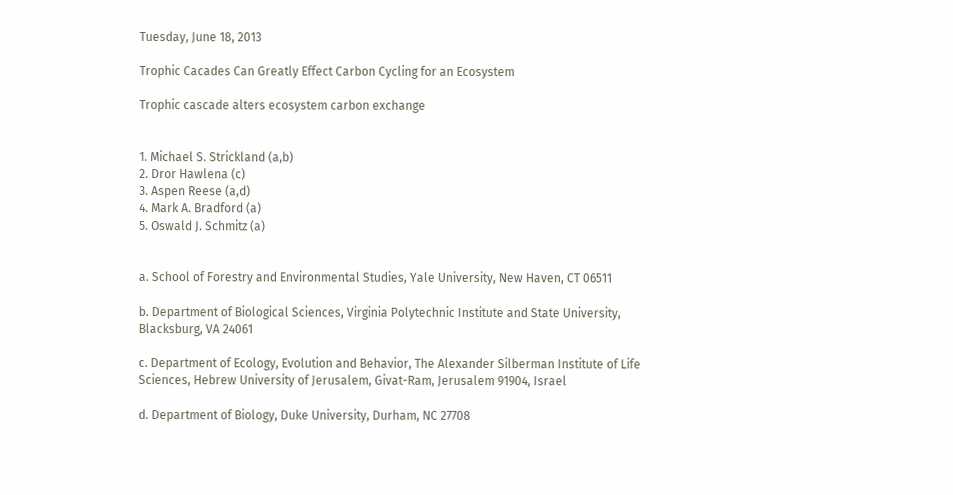Tuesday, June 18, 2013

Trophic Cacades Can Greatly Effect Carbon Cycling for an Ecosystem

Trophic cascade alters ecosystem carbon exchange


1. Michael S. Strickland (a,b)
2. Dror Hawlena (c)
3. Aspen Reese (a,d)
4. Mark A. Bradford (a)
5. Oswald J. Schmitz (a)


a. School of Forestry and Environmental Studies, Yale University, New Haven, CT 06511

b. Department of Biological Sciences, Virginia Polytechnic Institute and State University, Blacksburg, VA 24061

c. Department of Ecology, Evolution and Behavior, The Alexander Silberman Institute of Life Sciences, Hebrew University of Jerusalem, Givat-Ram, Jerusalem 91904, Israel

d. Department of Biology, Duke University, Durham, NC 27708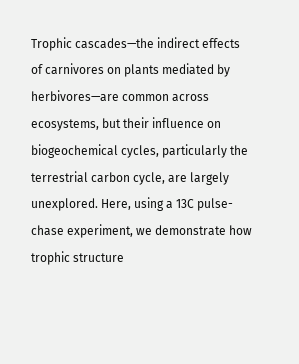Trophic cascades—the indirect effects of carnivores on plants mediated by herbivores—are common across ecosystems, but their influence on biogeochemical cycles, particularly the terrestrial carbon cycle, are largely unexplored. Here, using a 13C pulse-chase experiment, we demonstrate how trophic structure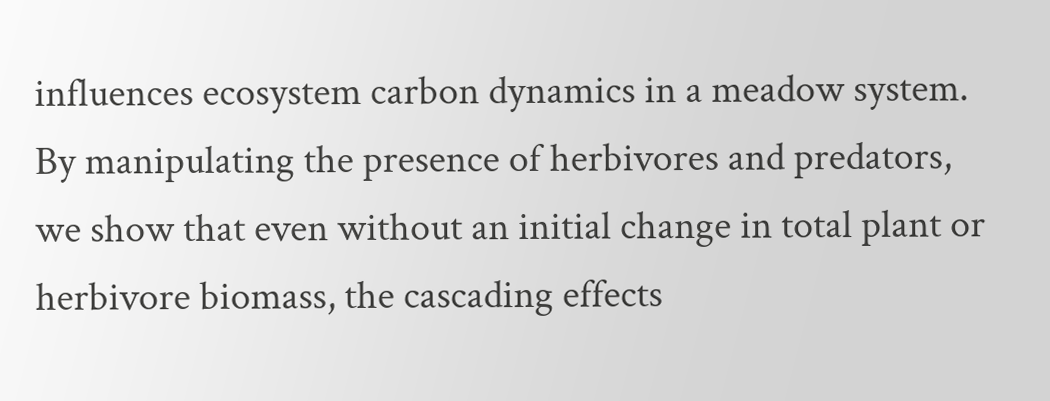influences ecosystem carbon dynamics in a meadow system. By manipulating the presence of herbivores and predators, we show that even without an initial change in total plant or herbivore biomass, the cascading effects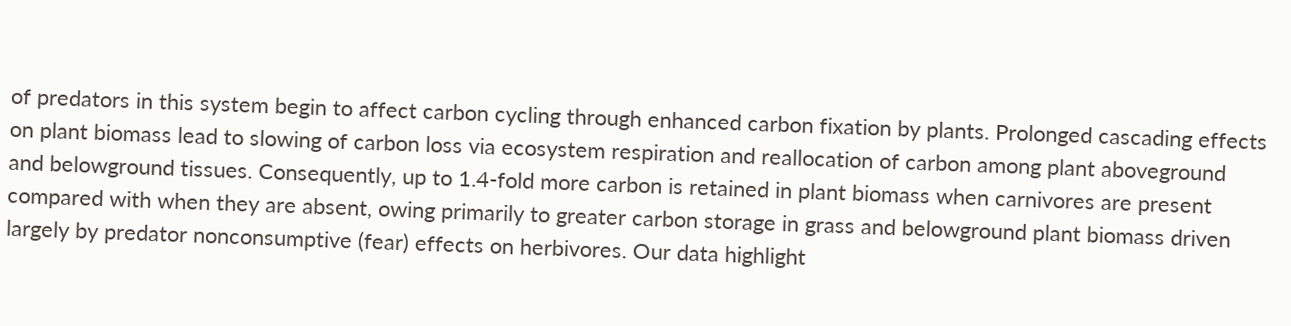of predators in this system begin to affect carbon cycling through enhanced carbon fixation by plants. Prolonged cascading effects on plant biomass lead to slowing of carbon loss via ecosystem respiration and reallocation of carbon among plant aboveground and belowground tissues. Consequently, up to 1.4-fold more carbon is retained in plant biomass when carnivores are present compared with when they are absent, owing primarily to greater carbon storage in grass and belowground plant biomass driven largely by predator nonconsumptive (fear) effects on herbivores. Our data highlight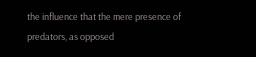the influence that the mere presence of predators, as opposed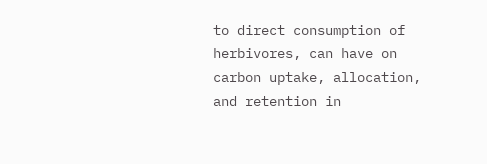to direct consumption of herbivores, can have on carbon uptake, allocation, and retention in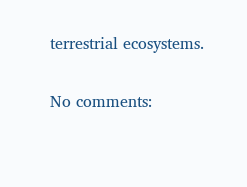terrestrial ecosystems.

No comments: